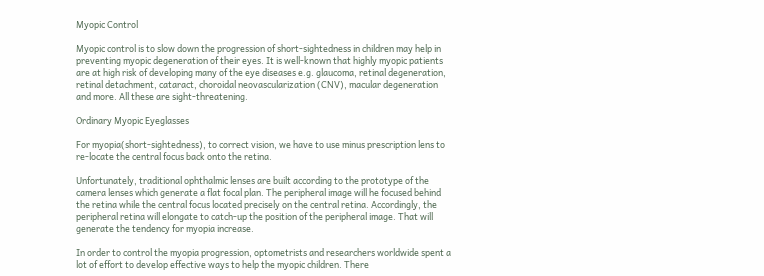Myopic Control

Myopic control is to slow down the progression of short-sightedness in children may help in preventing myopic degeneration of their eyes. It is well-known that highly myopic patients are at high risk of developing many of the eye diseases e.g. glaucoma, retinal degeneration, retinal detachment, cataract, choroidal neovascularization (CNV), macular degeneration and more. All these are sight-threatening.

Ordinary Myopic Eyeglasses

For myopia(short-sightedness), to correct vision, we have to use minus prescription lens to re-locate the central focus back onto the retina.

Unfortunately, traditional ophthalmic lenses are built according to the prototype of the camera lenses which generate a flat focal plan. The peripheral image will he focused behind the retina while the central focus located precisely on the central retina. Accordingly, the peripheral retina will elongate to catch-up the position of the peripheral image. That will generate the tendency for myopia increase.

In order to control the myopia progression, optometrists and researchers worldwide spent a lot of effort to develop effective ways to help the myopic children. There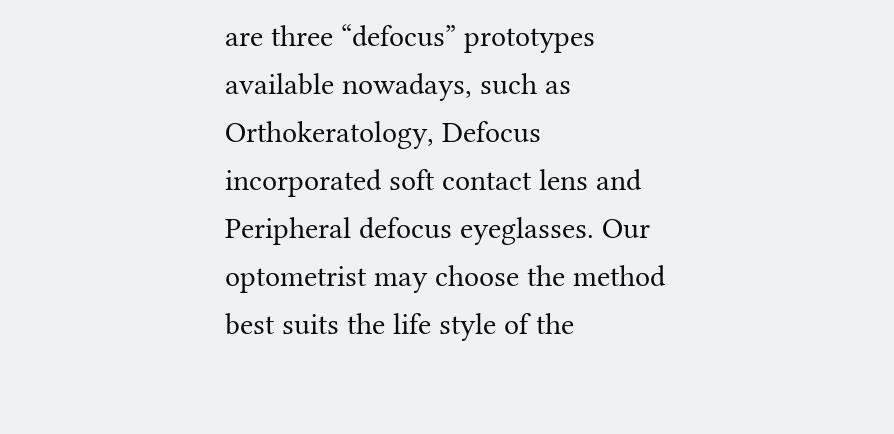are three “defocus” prototypes available nowadays, such as Orthokeratology, Defocus incorporated soft contact lens and Peripheral defocus eyeglasses. Our optometrist may choose the method best suits the life style of the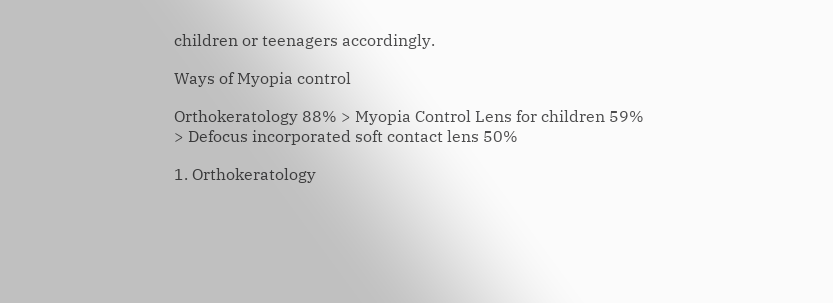children or teenagers accordingly.

Ways of Myopia control

Orthokeratology 88% > Myopia Control Lens for children 59% > Defocus incorporated soft contact lens 50%

1. Orthokeratology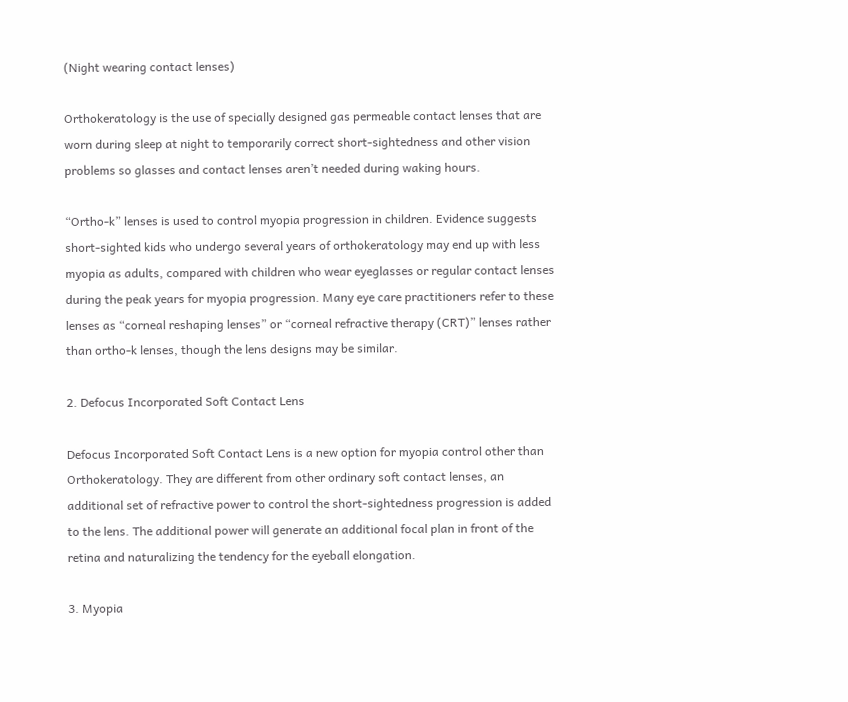(Night wearing contact lenses)

Orthokeratology is the use of specially designed gas permeable contact lenses that are worn during sleep at night to temporarily correct short-sightedness and other vision problems so glasses and contact lenses aren’t needed during waking hours.

“Ortho-k” lenses is used to control myopia progression in children. Evidence suggests short-sighted kids who undergo several years of orthokeratology may end up with less myopia as adults, compared with children who wear eyeglasses or regular contact lenses during the peak years for myopia progression. Many eye care practitioners refer to these lenses as “corneal reshaping lenses” or “corneal refractive therapy (CRT)” lenses rather than ortho-k lenses, though the lens designs may be similar.

2. Defocus Incorporated Soft Contact Lens

Defocus Incorporated Soft Contact Lens is a new option for myopia control other than Orthokeratology. They are different from other ordinary soft contact lenses, an additional set of refractive power to control the short-sightedness progression is added to the lens. The additional power will generate an additional focal plan in front of the retina and naturalizing the tendency for the eyeball elongation.

3. Myopia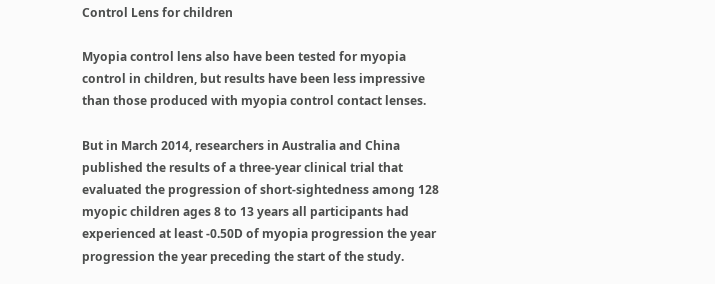Control Lens for children

Myopia control lens also have been tested for myopia control in children, but results have been less impressive than those produced with myopia control contact lenses.

But in March 2014, researchers in Australia and China published the results of a three-year clinical trial that evaluated the progression of short-sightedness among 128 myopic children ages 8 to 13 years all participants had experienced at least -0.50D of myopia progression the year progression the year preceding the start of the study.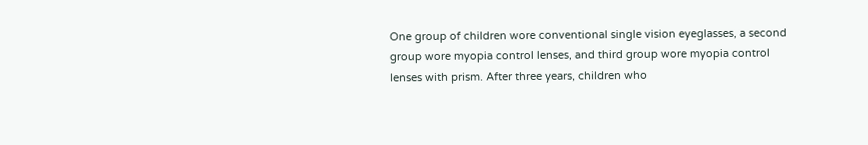One group of children wore conventional single vision eyeglasses, a second group wore myopia control lenses, and third group wore myopia control lenses with prism. After three years, children who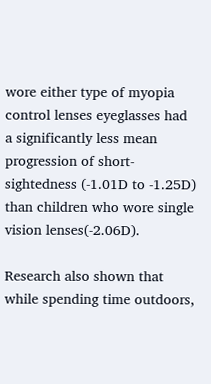wore either type of myopia control lenses eyeglasses had a significantly less mean progression of short-sightedness (-1.01D to -1.25D) than children who wore single vision lenses(-2.06D).

Research also shown that while spending time outdoors,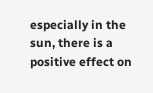especially in the sun, there is a positive effect on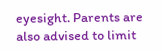eyesight. Parents are also advised to limit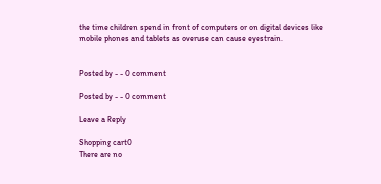the time children spend in front of computers or on digital devices like mobile phones and tablets as overuse can cause eyestrain.


Posted by - - 0 comment

Posted by - - 0 comment

Leave a Reply

Shopping cart0
There are no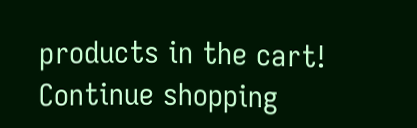products in the cart!
Continue shopping